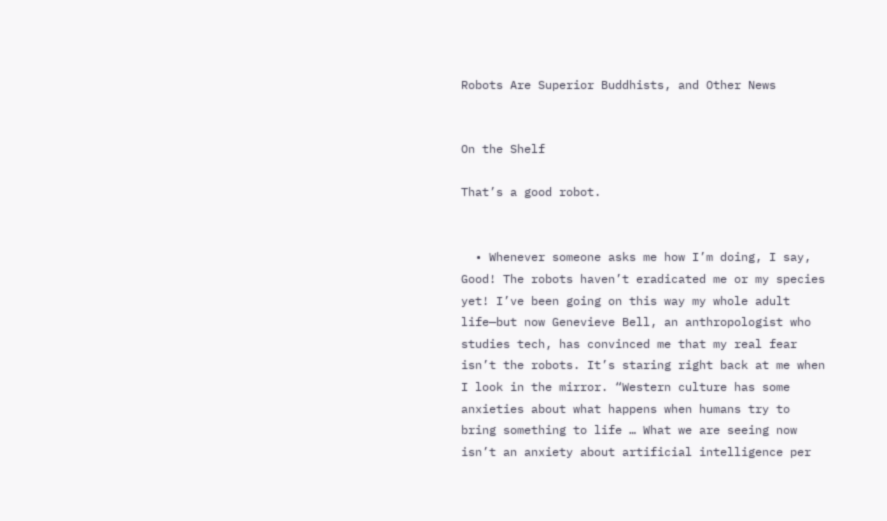Robots Are Superior Buddhists, and Other News


On the Shelf

That’s a good robot.


  • Whenever someone asks me how I’m doing, I say, Good! The robots haven’t eradicated me or my species yet! I’ve been going on this way my whole adult life—but now Genevieve Bell, an anthropologist who studies tech, has convinced me that my real fear isn’t the robots. It’s staring right back at me when I look in the mirror. “Western culture has some anxieties about what happens when humans try to bring something to life … What we are seeing now isn’t an anxiety about artificial intelligence per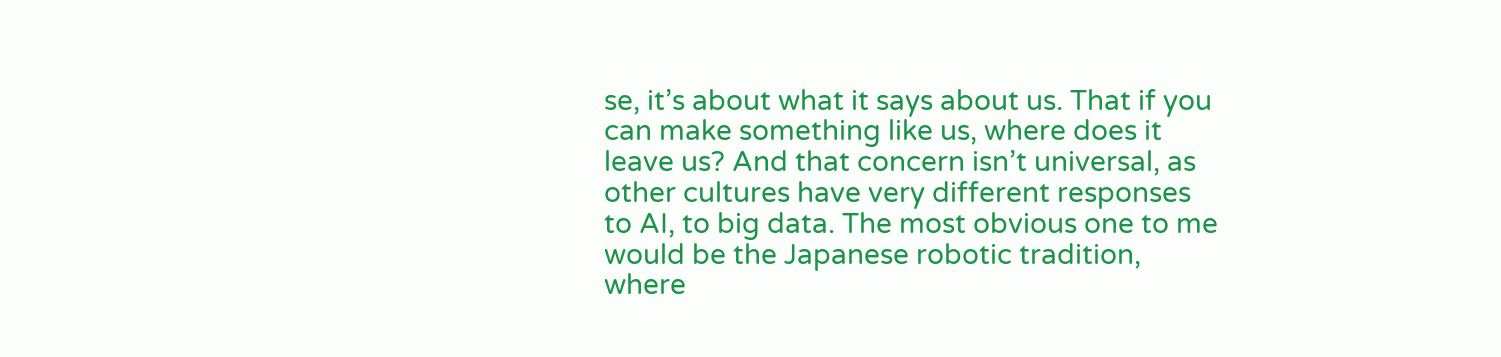se, it’s about what it says about us. That if you can make something like us, where does it leave us? And that concern isn’t universal, as other cultures have very different responses to AI, to big data. The most obvious one to me would be the Japanese robotic tradition, where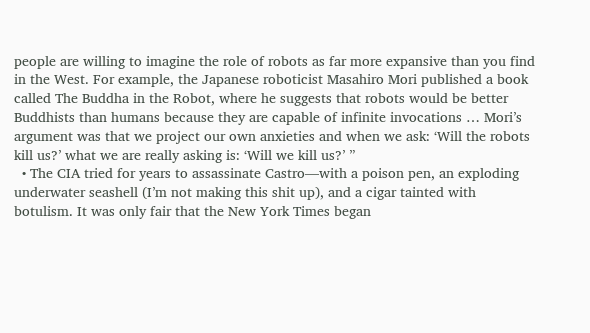people are willing to imagine the role of robots as far more expansive than you find in the West. For example, the Japanese roboticist Masahiro Mori published a book called The Buddha in the Robot, where he suggests that robots would be better Buddhists than humans because they are capable of infinite invocations … Mori’s argument was that we project our own anxieties and when we ask: ‘Will the robots kill us?’ what we are really asking is: ‘Will we kill us?’ ”
  • The CIA tried for years to assassinate Castro—with a poison pen, an exploding underwater seashell (I’m not making this shit up), and a cigar tainted with botulism. It was only fair that the New York Times began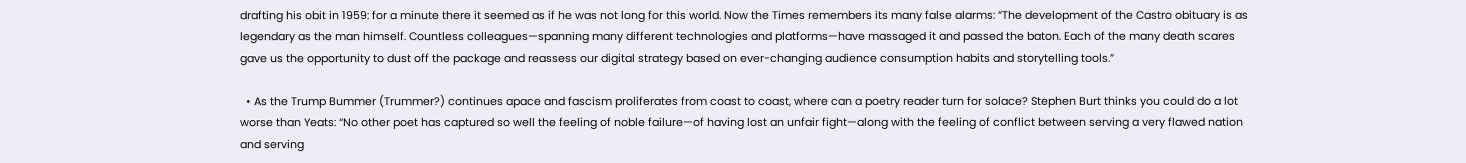drafting his obit in 1959: for a minute there it seemed as if he was not long for this world. Now the Times remembers its many false alarms: “The development of the Castro obituary is as legendary as the man himself. Countless colleagues—spanning many different technologies and platforms—have massaged it and passed the baton. Each of the many death scares gave us the opportunity to dust off the package and reassess our digital strategy based on ever-changing audience consumption habits and storytelling tools.”

  • As the Trump Bummer (Trummer?) continues apace and fascism proliferates from coast to coast, where can a poetry reader turn for solace? Stephen Burt thinks you could do a lot worse than Yeats: “No other poet has captured so well the feeling of noble failure—of having lost an unfair fight—along with the feeling of conflict between serving a very flawed nation and serving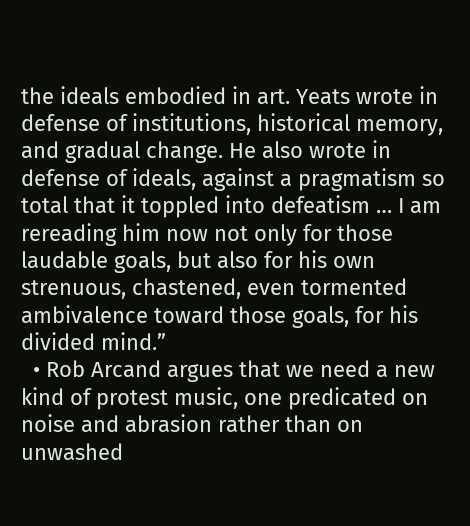the ideals embodied in art. Yeats wrote in defense of institutions, historical memory, and gradual change. He also wrote in defense of ideals, against a pragmatism so total that it toppled into defeatism … I am rereading him now not only for those laudable goals, but also for his own strenuous, chastened, even tormented ambivalence toward those goals, for his divided mind.”
  • Rob Arcand argues that we need a new kind of protest music, one predicated on noise and abrasion rather than on unwashed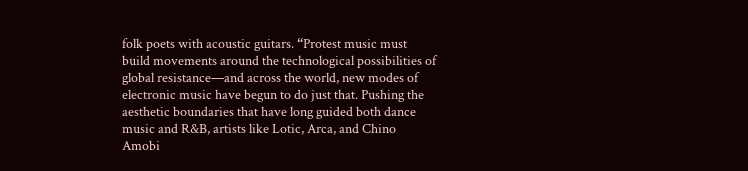folk poets with acoustic guitars. “Protest music must build movements around the technological possibilities of global resistance—and across the world, new modes of electronic music have begun to do just that. Pushing the aesthetic boundaries that have long guided both dance music and R&B, artists like Lotic, Arca, and Chino Amobi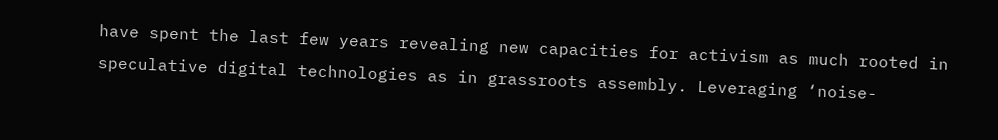have spent the last few years revealing new capacities for activism as much rooted in speculative digital technologies as in grassroots assembly. Leveraging ‘noise-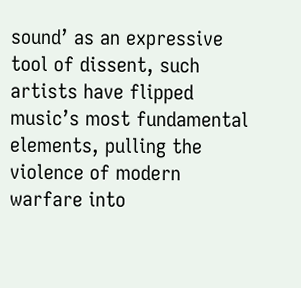sound’ as an expressive tool of dissent, such artists have flipped music’s most fundamental elements, pulling the violence of modern warfare into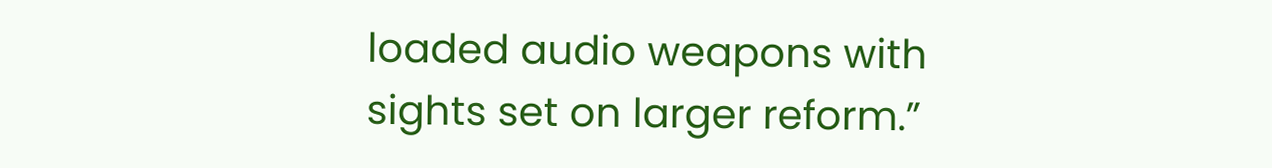loaded audio weapons with sights set on larger reform.”